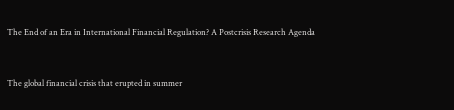The End of an Era in International Financial Regulation? A Postcrisis Research Agenda


The global financial crisis that erupted in summer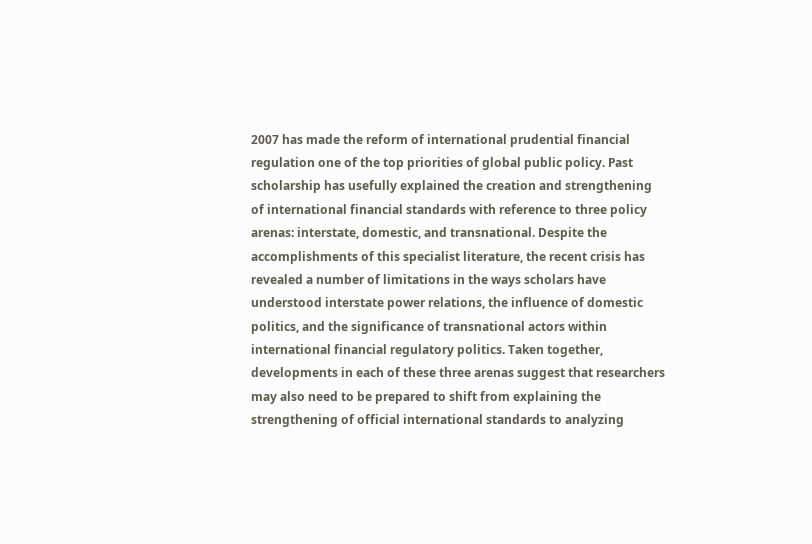2007 has made the reform of international prudential financial regulation one of the top priorities of global public policy. Past scholarship has usefully explained the creation and strengthening of international financial standards with reference to three policy arenas: interstate, domestic, and transnational. Despite the accomplishments of this specialist literature, the recent crisis has revealed a number of limitations in the ways scholars have understood interstate power relations, the influence of domestic politics, and the significance of transnational actors within international financial regulatory politics. Taken together, developments in each of these three arenas suggest that researchers may also need to be prepared to shift from explaining the strengthening of official international standards to analyzing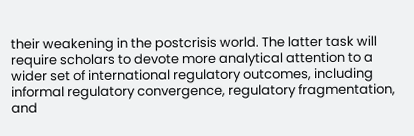their weakening in the postcrisis world. The latter task will require scholars to devote more analytical attention to a wider set of international regulatory outcomes, including informal regulatory convergence, regulatory fragmentation, and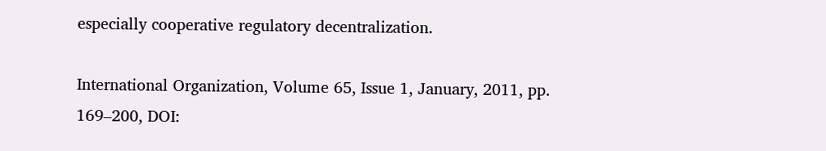especially cooperative regulatory decentralization.

International Organization, Volume 65, Issue 1, January, 2011, pp. 169–200, DOI: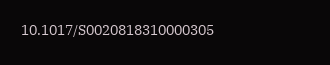10.1017/S0020818310000305